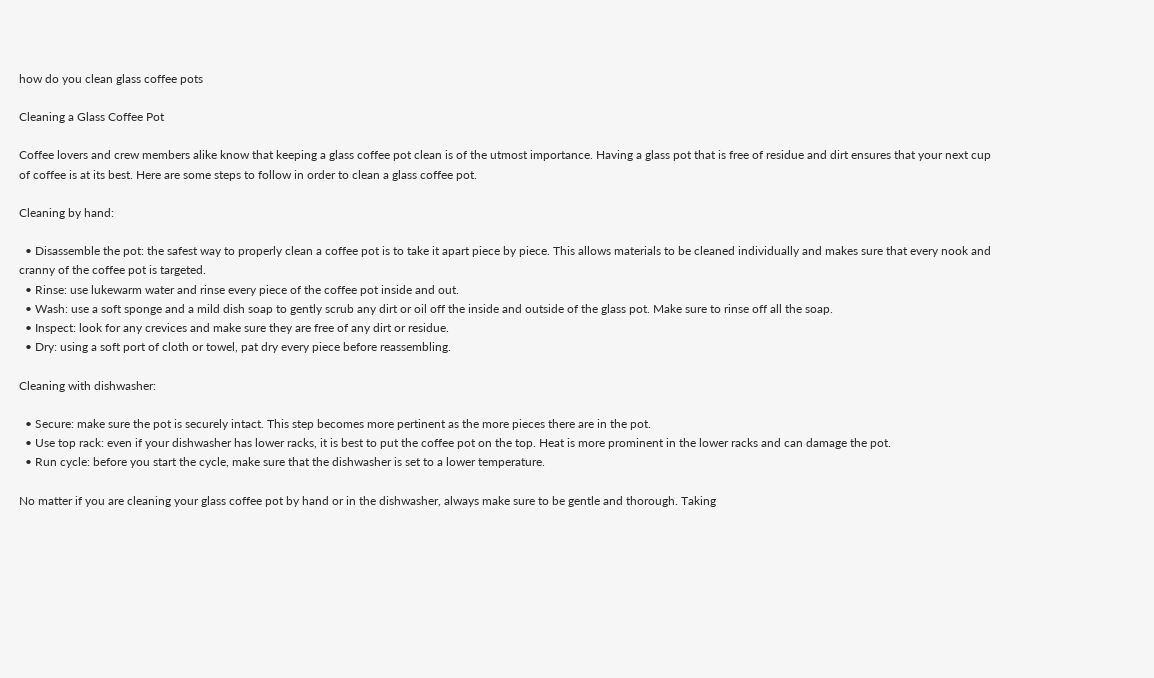how do you clean glass coffee pots

Cleaning a Glass Coffee Pot

Coffee lovers and crew members alike know that keeping a glass coffee pot clean is of the utmost importance. Having a glass pot that is free of residue and dirt ensures that your next cup of coffee is at its best. Here are some steps to follow in order to clean a glass coffee pot.

Cleaning by hand:

  • Disassemble the pot: the safest way to properly clean a coffee pot is to take it apart piece by piece. This allows materials to be cleaned individually and makes sure that every nook and cranny of the coffee pot is targeted.
  • Rinse: use lukewarm water and rinse every piece of the coffee pot inside and out.
  • Wash: use a soft sponge and a mild dish soap to gently scrub any dirt or oil off the inside and outside of the glass pot. Make sure to rinse off all the soap.
  • Inspect: look for any crevices and make sure they are free of any dirt or residue.
  • Dry: using a soft port of cloth or towel, pat dry every piece before reassembling.

Cleaning with dishwasher:

  • Secure: make sure the pot is securely intact. This step becomes more pertinent as the more pieces there are in the pot.
  • Use top rack: even if your dishwasher has lower racks, it is best to put the coffee pot on the top. Heat is more prominent in the lower racks and can damage the pot.
  • Run cycle: before you start the cycle, make sure that the dishwasher is set to a lower temperature.

No matter if you are cleaning your glass coffee pot by hand or in the dishwasher, always make sure to be gentle and thorough. Taking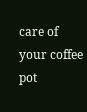care of your coffee pot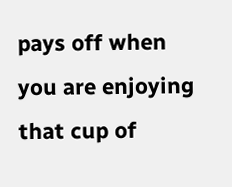pays off when you are enjoying that cup of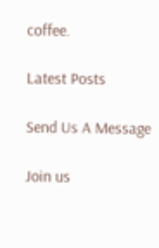coffee.

Latest Posts

Send Us A Message

Join us